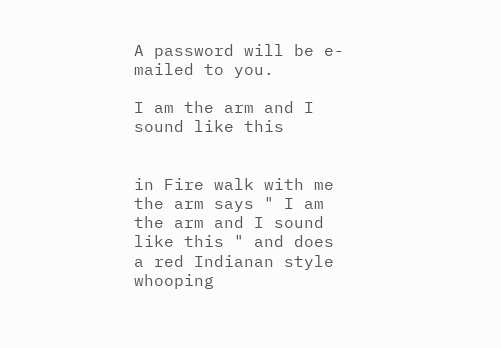A password will be e-mailed to you.

I am the arm and I sound like this


in Fire walk with me the arm says " I am the arm and I sound like this " and does a red Indianan style whooping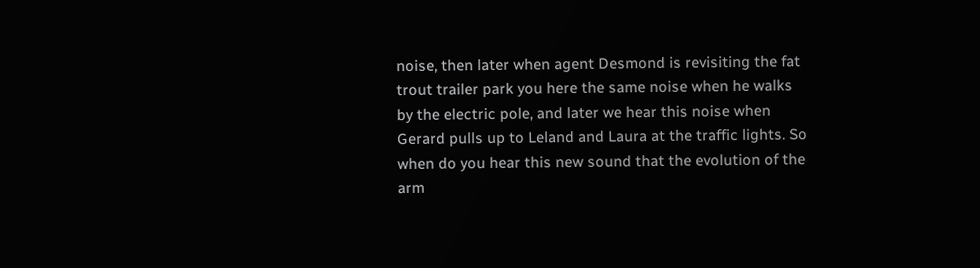noise, then later when agent Desmond is revisiting the fat trout trailer park you here the same noise when he walks by the electric pole, and later we hear this noise when Gerard pulls up to Leland and Laura at the traffic lights. So when do you hear this new sound that the evolution of the arm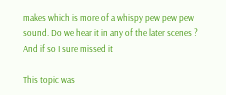makes which is more of a whispy pew pew pew sound. Do we hear it in any of the later scenes ? And if so I sure missed it

This topic was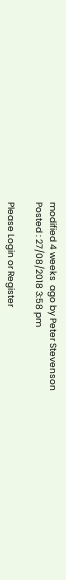modified 4 weeks  ago by Peter Stevenson
Posted : 27/08/2018 3:58 pm

Please Login or Register